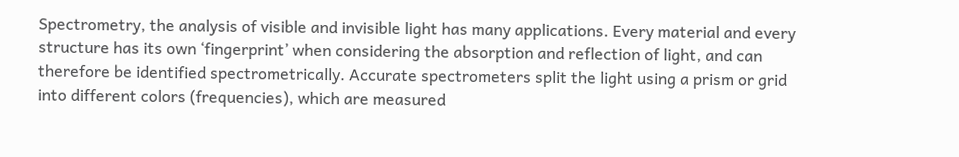Spectrometry, the analysis of visible and invisible light has many applications. Every material and every structure has its own ‘fingerprint’ when considering the absorption and reflection of light, and can therefore be identified spectrometrically. Accurate spectrometers split the light using a prism or grid into different colors (frequencies), which are measured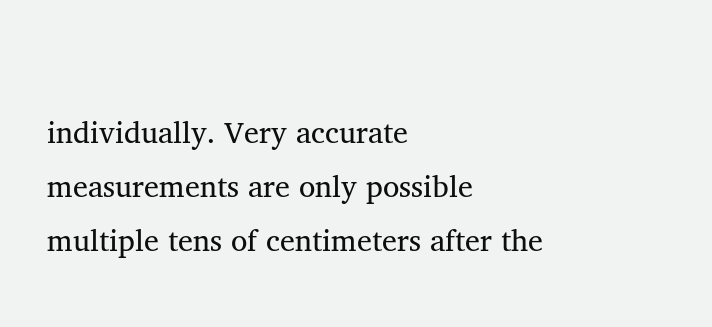individually. Very accurate measurements are only possible multiple tens of centimeters after the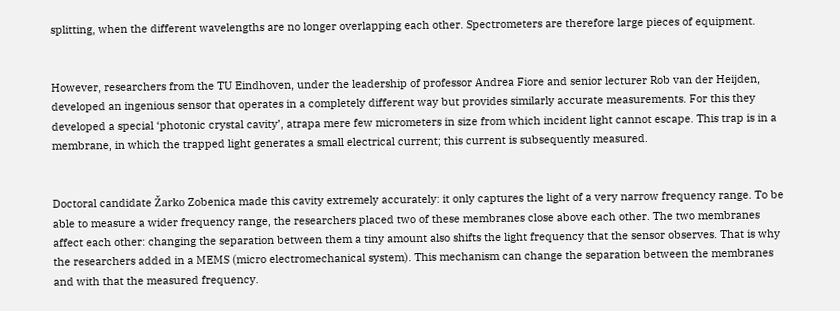splitting, when the different wavelengths are no longer overlapping each other. Spectrometers are therefore large pieces of equipment.


However, researchers from the TU Eindhoven, under the leadership of professor Andrea Fiore and senior lecturer Rob van der Heijden, developed an ingenious sensor that operates in a completely different way but provides similarly accurate measurements. For this they developed a special ‘photonic crystal cavity’, atrapa mere few micrometers in size from which incident light cannot escape. This trap is in a membrane, in which the trapped light generates a small electrical current; this current is subsequently measured.


Doctoral candidate Žarko Zobenica made this cavity extremely accurately: it only captures the light of a very narrow frequency range. To be able to measure a wider frequency range, the researchers placed two of these membranes close above each other. The two membranes affect each other: changing the separation between them a tiny amount also shifts the light frequency that the sensor observes. That is why the researchers added in a MEMS (micro electromechanical system). This mechanism can change the separation between the membranes and with that the measured frequency.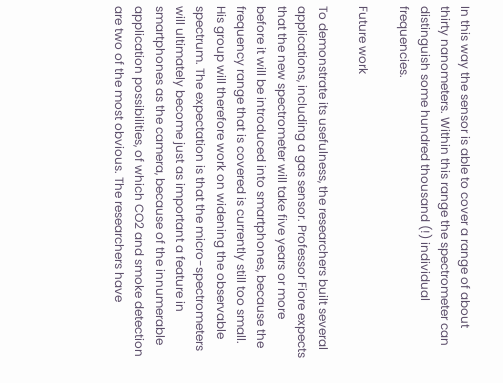In this way the sensor is able to cover a range of about thirty nanometers. Within this range the spectrometer can distinguish some hundred thousand (!) individual frequencies.

Future work

To demonstrate its usefulness, the researchers built several applications, including a gas sensor. Professor Fiore expects that the new spectrometer will take five years or more before it will be introduced into smartphones, because the frequency range that is covered is currently still too small. His group will therefore work on widening the observable spectrum. The expectation is that the micro-spectrometers will ultimately become just as important a feature in smartphones as the camera, because of the innumerable application possibilities, of which CO2 and smoke detection are two of the most obvious. The researchers have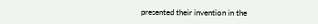presented their invention in the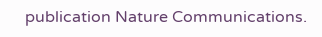publication Nature Communications.